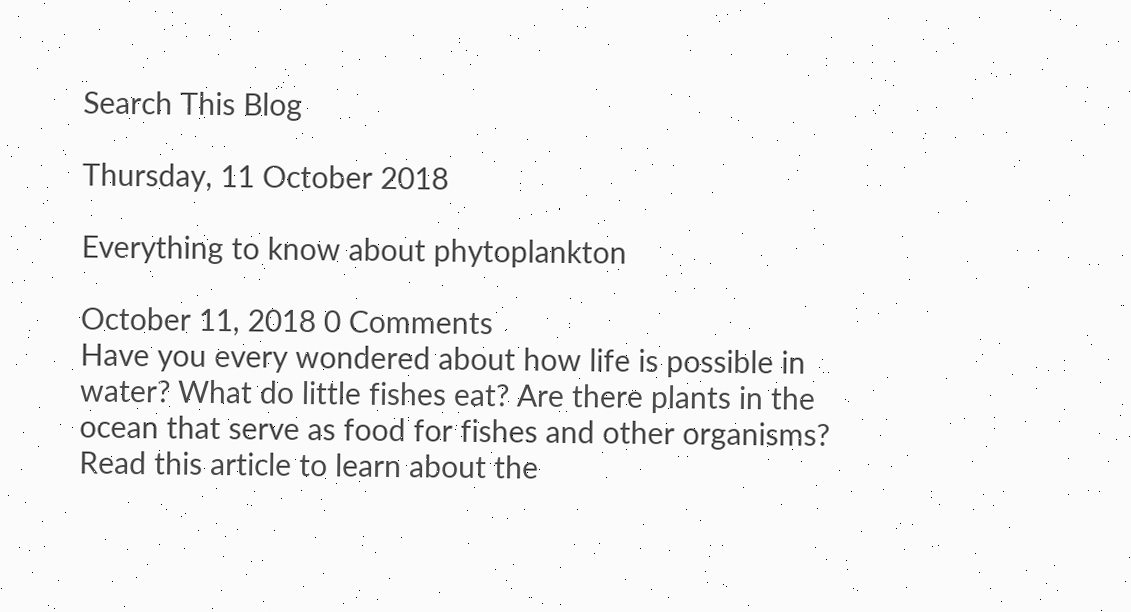Search This Blog

Thursday, 11 October 2018

Everything to know about phytoplankton

October 11, 2018 0 Comments
Have you every wondered about how life is possible in water? What do little fishes eat? Are there plants in the ocean that serve as food for fishes and other organisms? Read this article to learn about the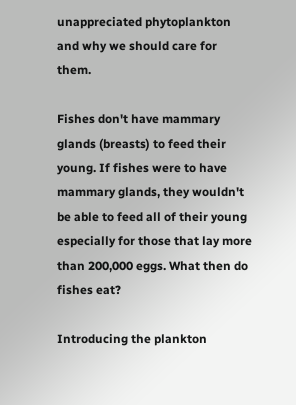unappreciated phytoplankton and why we should care for them.

Fishes don't have mammary glands (breasts) to feed their young. If fishes were to have mammary glands, they wouldn't be able to feed all of their young especially for those that lay more than 200,000 eggs. What then do fishes eat?

Introducing the plankton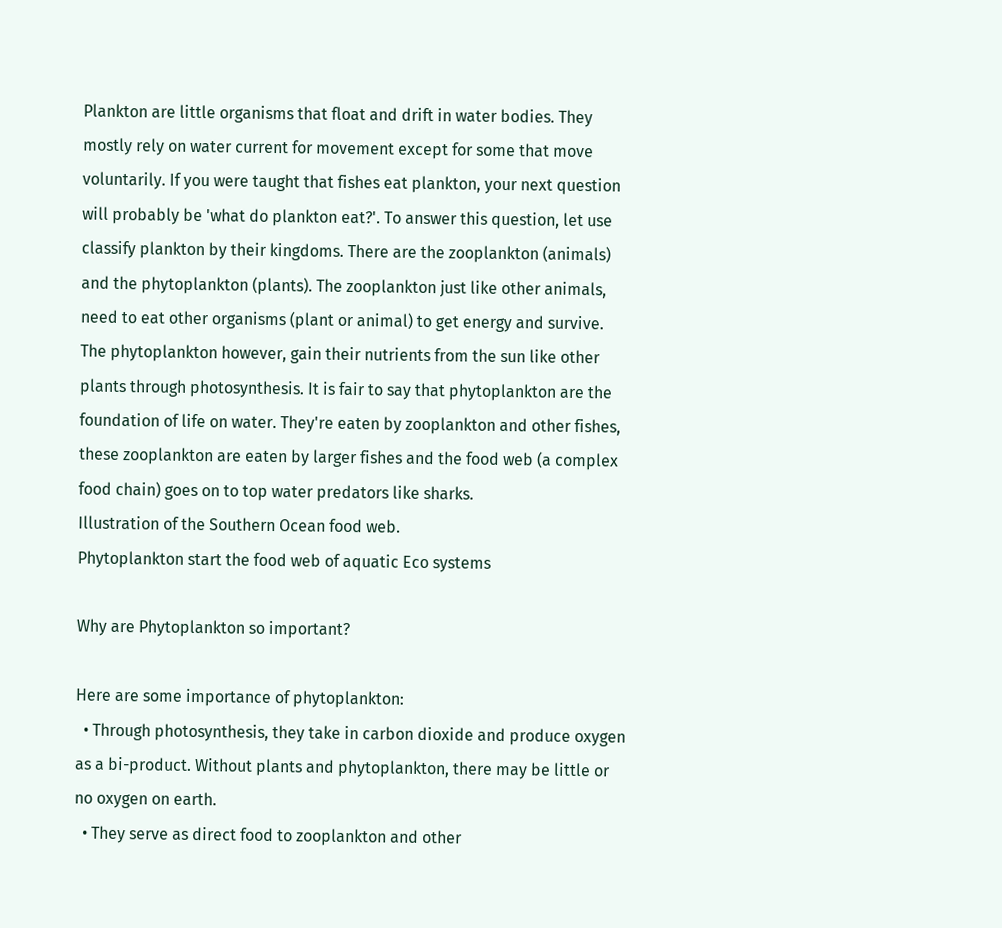Plankton are little organisms that float and drift in water bodies. They mostly rely on water current for movement except for some that move voluntarily. If you were taught that fishes eat plankton, your next question will probably be 'what do plankton eat?'. To answer this question, let use classify plankton by their kingdoms. There are the zooplankton (animals) and the phytoplankton (plants). The zooplankton just like other animals, need to eat other organisms (plant or animal) to get energy and survive. The phytoplankton however, gain their nutrients from the sun like other plants through photosynthesis. It is fair to say that phytoplankton are the foundation of life on water. They're eaten by zooplankton and other fishes, these zooplankton are eaten by larger fishes and the food web (a complex food chain) goes on to top water predators like sharks.
Illustration of the Southern Ocean food web.
Phytoplankton start the food web of aquatic Eco systems

Why are Phytoplankton so important?

Here are some importance of phytoplankton:
  • Through photosynthesis, they take in carbon dioxide and produce oxygen as a bi-product. Without plants and phytoplankton, there may be little or no oxygen on earth.
  • They serve as direct food to zooplankton and other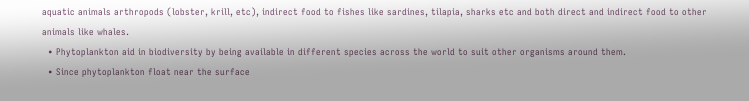aquatic animals arthropods (lobster, krill, etc), indirect food to fishes like sardines, tilapia, sharks etc and both direct and indirect food to other animals like whales.
  • Phytoplankton aid in biodiversity by being available in different species across the world to suit other organisms around them.
  • Since phytoplankton float near the surface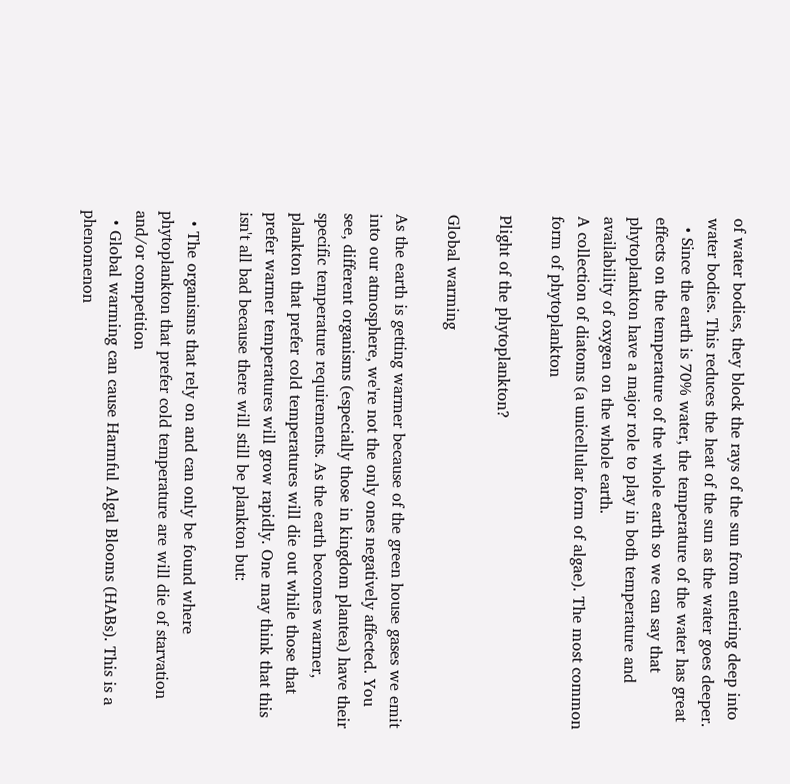of water bodies, they block the rays of the sun from entering deep into water bodies. This reduces the heat of the sun as the water goes deeper.
  • Since the earth is 70% water, the temperature of the water has great effects on the temperature of the whole earth so we can say that phytoplankton have a major role to play in both temperature and availability of oxygen on the whole earth.
A collection of diatoms (a unicellular form of algae). The most common form of phytoplankton

Plight of the phytoplankton?

Global warming

As the earth is getting warmer because of the green house gases we emit into our atmosphere, we're not the only ones negatively affected. You see, different organisms (especially those in kingdom plantea) have their specific temperature requirements. As the earth becomes warmer, plankton that prefer cold temperatures will die out while those that prefer warmer temperatures will grow rapidly. One may think that this isn't all bad because there will still be plankton but:

  • The organisms that rely on and can only be found where phytoplankton that prefer cold temperature are will die of starvation and/or competition
  • Global warming can cause Harmful Algal Blooms (HABs). This is a phenomenon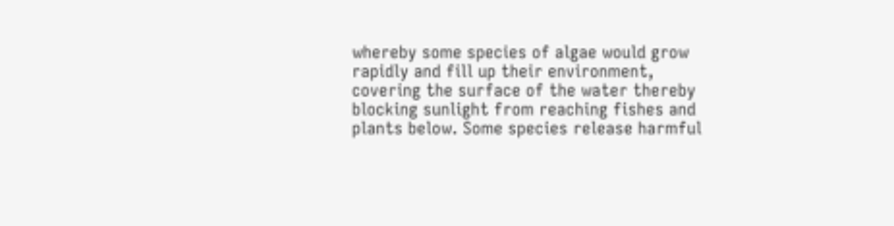whereby some species of algae would grow rapidly and fill up their environment, covering the surface of the water thereby blocking sunlight from reaching fishes and plants below. Some species release harmful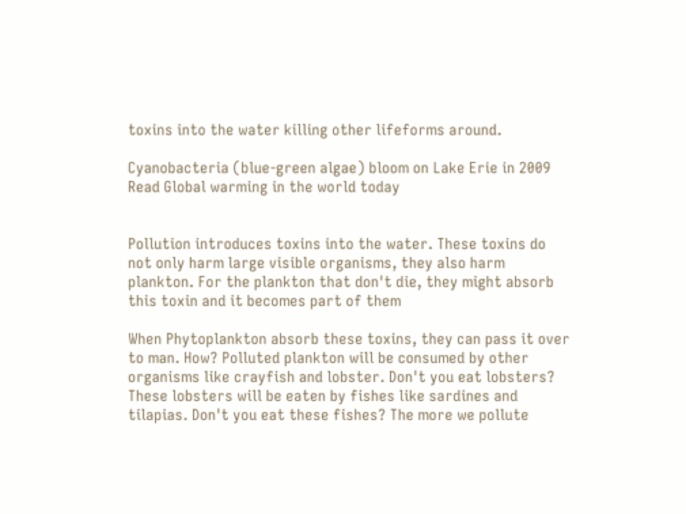toxins into the water killing other lifeforms around.

Cyanobacteria (blue-green algae) bloom on Lake Erie in 2009
Read Global warming in the world today


Pollution introduces toxins into the water. These toxins do not only harm large visible organisms, they also harm plankton. For the plankton that don't die, they might absorb this toxin and it becomes part of them

When Phytoplankton absorb these toxins, they can pass it over to man. How? Polluted plankton will be consumed by other organisms like crayfish and lobster. Don't you eat lobsters? These lobsters will be eaten by fishes like sardines and tilapias. Don't you eat these fishes? The more we pollute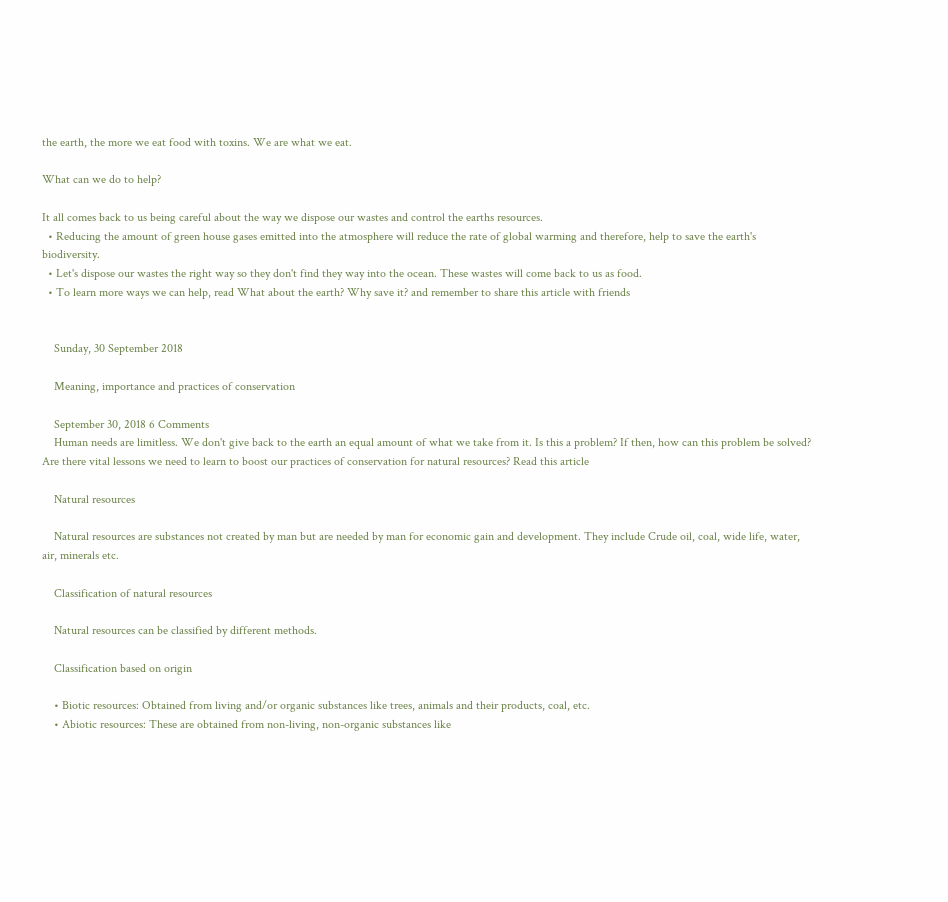the earth, the more we eat food with toxins. We are what we eat.

What can we do to help?

It all comes back to us being careful about the way we dispose our wastes and control the earths resources.
  • Reducing the amount of green house gases emitted into the atmosphere will reduce the rate of global warming and therefore, help to save the earth's biodiversity.
  • Let's dispose our wastes the right way so they don't find they way into the ocean. These wastes will come back to us as food.
  • To learn more ways we can help, read What about the earth? Why save it? and remember to share this article with friends


    Sunday, 30 September 2018

    Meaning, importance and practices of conservation

    September 30, 2018 6 Comments
    Human needs are limitless. We don't give back to the earth an equal amount of what we take from it. Is this a problem? If then, how can this problem be solved? Are there vital lessons we need to learn to boost our practices of conservation for natural resources? Read this article

    Natural resources

    Natural resources are substances not created by man but are needed by man for economic gain and development. They include Crude oil, coal, wide life, water, air, minerals etc.

    Classification of natural resources

    Natural resources can be classified by different methods.

    Classification based on origin

    • Biotic resources: Obtained from living and/or organic substances like trees, animals and their products, coal, etc.
    • Abiotic resources: These are obtained from non-living, non-organic substances like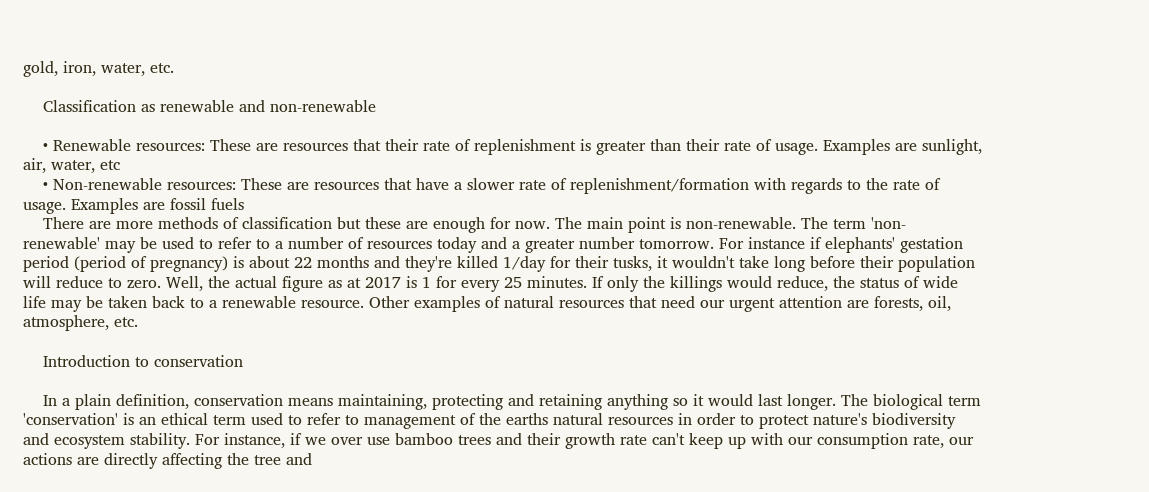gold, iron, water, etc.

    Classification as renewable and non-renewable

    • Renewable resources: These are resources that their rate of replenishment is greater than their rate of usage. Examples are sunlight, air, water, etc
    • Non-renewable resources: These are resources that have a slower rate of replenishment/formation with regards to the rate of usage. Examples are fossil fuels
    There are more methods of classification but these are enough for now. The main point is non-renewable. The term 'non-renewable' may be used to refer to a number of resources today and a greater number tomorrow. For instance if elephants' gestation period (period of pregnancy) is about 22 months and they're killed 1/day for their tusks, it wouldn't take long before their population will reduce to zero. Well, the actual figure as at 2017 is 1 for every 25 minutes. If only the killings would reduce, the status of wide life may be taken back to a renewable resource. Other examples of natural resources that need our urgent attention are forests, oil, atmosphere, etc.

    Introduction to conservation

    In a plain definition, conservation means maintaining, protecting and retaining anything so it would last longer. The biological term 'conservation' is an ethical term used to refer to management of the earths natural resources in order to protect nature's biodiversity and ecosystem stability. For instance, if we over use bamboo trees and their growth rate can't keep up with our consumption rate, our actions are directly affecting the tree and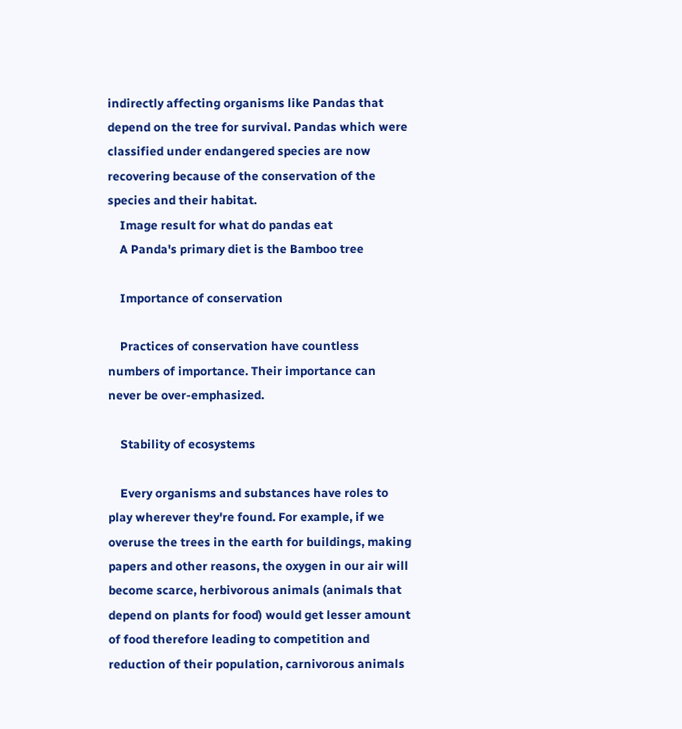indirectly affecting organisms like Pandas that depend on the tree for survival. Pandas which were classified under endangered species are now recovering because of the conservation of the species and their habitat.
    Image result for what do pandas eat
    A Panda's primary diet is the Bamboo tree

    Importance of conservation

    Practices of conservation have countless numbers of importance. Their importance can never be over-emphasized.

    Stability of ecosystems

    Every organisms and substances have roles to play wherever they're found. For example, if we overuse the trees in the earth for buildings, making papers and other reasons, the oxygen in our air will become scarce, herbivorous animals (animals that depend on plants for food) would get lesser amount of food therefore leading to competition and reduction of their population, carnivorous animals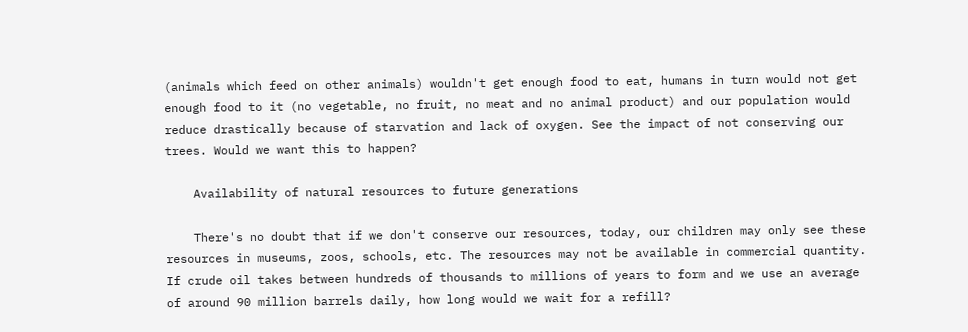(animals which feed on other animals) wouldn't get enough food to eat, humans in turn would not get enough food to it (no vegetable, no fruit, no meat and no animal product) and our population would reduce drastically because of starvation and lack of oxygen. See the impact of not conserving our trees. Would we want this to happen?

    Availability of natural resources to future generations

    There's no doubt that if we don't conserve our resources, today, our children may only see these resources in museums, zoos, schools, etc. The resources may not be available in commercial quantity. If crude oil takes between hundreds of thousands to millions of years to form and we use an average of around 90 million barrels daily, how long would we wait for a refill?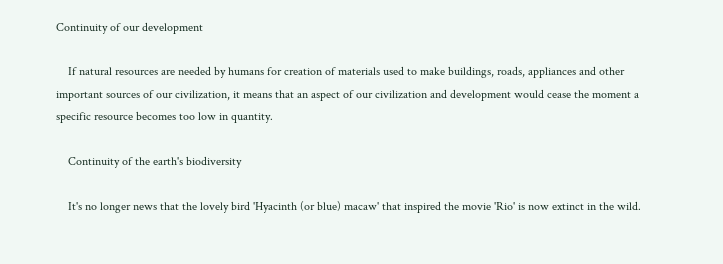Continuity of our development

    If natural resources are needed by humans for creation of materials used to make buildings, roads, appliances and other important sources of our civilization, it means that an aspect of our civilization and development would cease the moment a specific resource becomes too low in quantity.

    Continuity of the earth's biodiversity

    It's no longer news that the lovely bird 'Hyacinth (or blue) macaw' that inspired the movie 'Rio' is now extinct in the wild.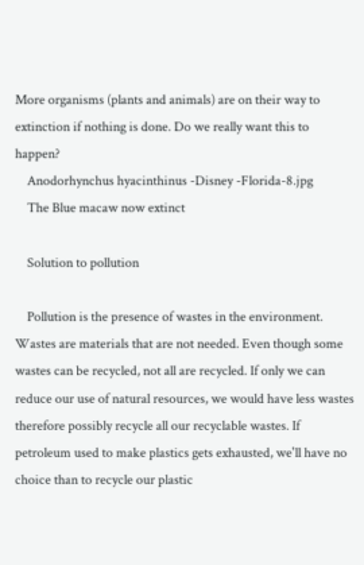More organisms (plants and animals) are on their way to extinction if nothing is done. Do we really want this to happen?
    Anodorhynchus hyacinthinus -Disney -Florida-8.jpg
    The Blue macaw now extinct

    Solution to pollution

    Pollution is the presence of wastes in the environment. Wastes are materials that are not needed. Even though some wastes can be recycled, not all are recycled. If only we can reduce our use of natural resources, we would have less wastes therefore possibly recycle all our recyclable wastes. If petroleum used to make plastics gets exhausted, we'll have no choice than to recycle our plastic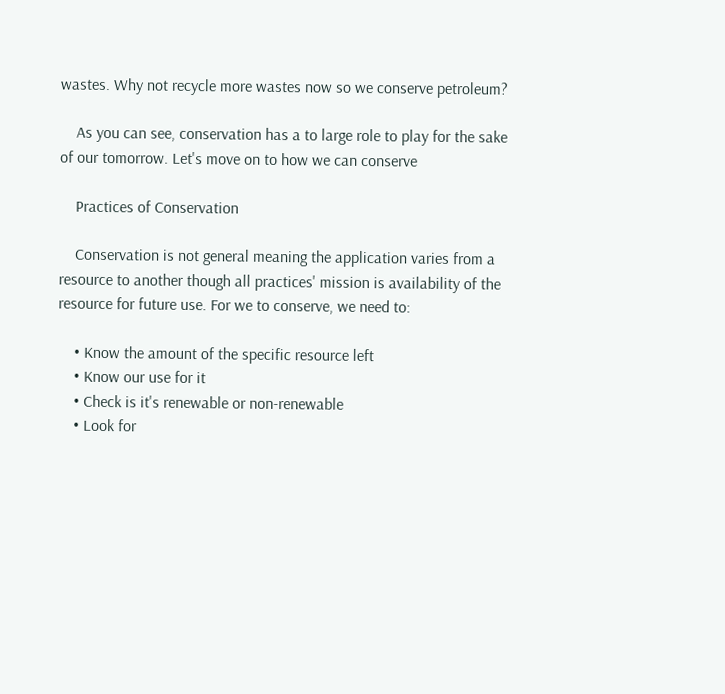wastes. Why not recycle more wastes now so we conserve petroleum?

    As you can see, conservation has a to large role to play for the sake of our tomorrow. Let's move on to how we can conserve

    Practices of Conservation

    Conservation is not general meaning the application varies from a resource to another though all practices' mission is availability of the resource for future use. For we to conserve, we need to:

    • Know the amount of the specific resource left
    • Know our use for it
    • Check is it's renewable or non-renewable
    • Look for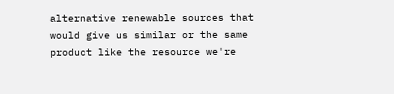alternative renewable sources that would give us similar or the same product like the resource we're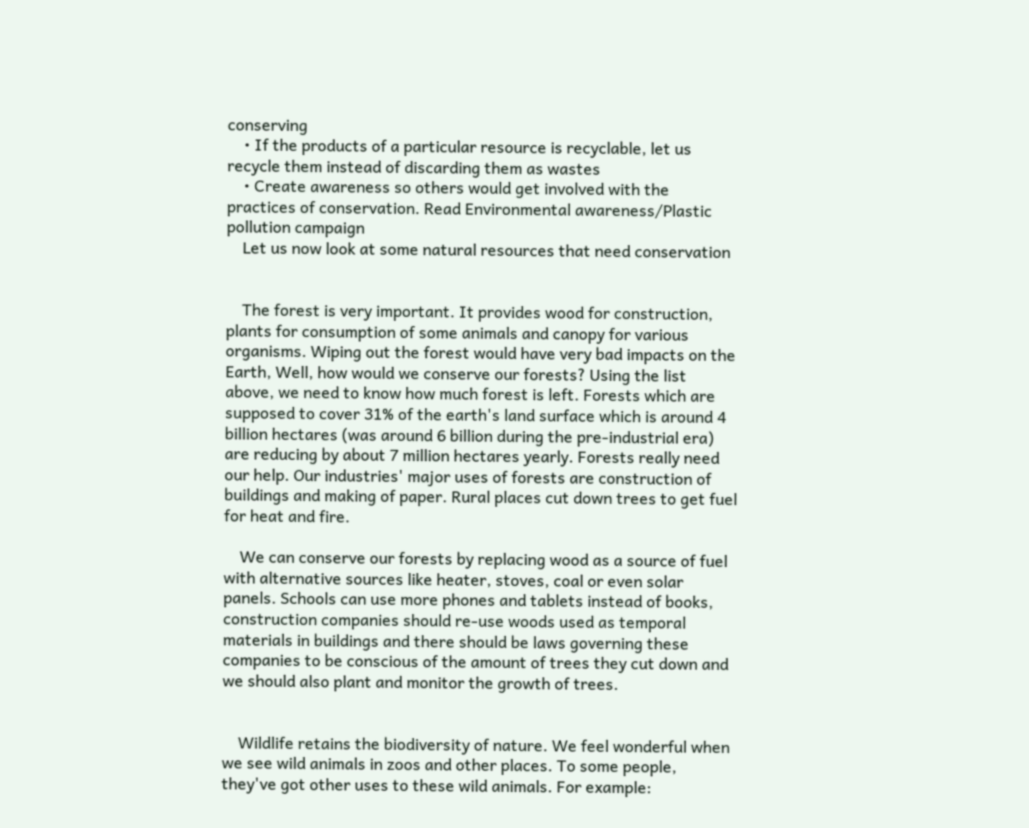conserving
    • If the products of a particular resource is recyclable, let us recycle them instead of discarding them as wastes
    • Create awareness so others would get involved with the practices of conservation. Read Environmental awareness/Plastic pollution campaign
    Let us now look at some natural resources that need conservation


    The forest is very important. It provides wood for construction, plants for consumption of some animals and canopy for various organisms. Wiping out the forest would have very bad impacts on the Earth, Well, how would we conserve our forests? Using the list above, we need to know how much forest is left. Forests which are supposed to cover 31% of the earth's land surface which is around 4 billion hectares (was around 6 billion during the pre-industrial era) are reducing by about 7 million hectares yearly. Forests really need our help. Our industries' major uses of forests are construction of buildings and making of paper. Rural places cut down trees to get fuel for heat and fire.

    We can conserve our forests by replacing wood as a source of fuel with alternative sources like heater, stoves, coal or even solar panels. Schools can use more phones and tablets instead of books, construction companies should re-use woods used as temporal materials in buildings and there should be laws governing these companies to be conscious of the amount of trees they cut down and we should also plant and monitor the growth of trees.


    Wildlife retains the biodiversity of nature. We feel wonderful when we see wild animals in zoos and other places. To some people, they've got other uses to these wild animals. For example: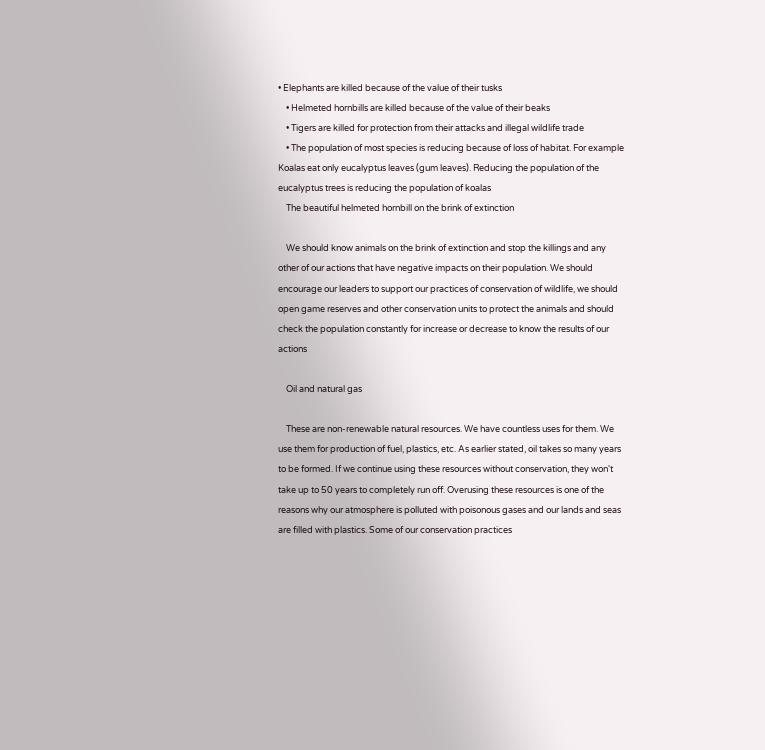• Elephants are killed because of the value of their tusks
    • Helmeted hornbills are killed because of the value of their beaks
    • Tigers are killed for protection from their attacks and illegal wildlife trade
    • The population of most species is reducing because of loss of habitat. For example Koalas eat only eucalyptus leaves (gum leaves). Reducing the population of the eucalyptus trees is reducing the population of koalas
    The beautiful helmeted hornbill on the brink of extinction

    We should know animals on the brink of extinction and stop the killings and any other of our actions that have negative impacts on their population. We should encourage our leaders to support our practices of conservation of wildlife, we should open game reserves and other conservation units to protect the animals and should check the population constantly for increase or decrease to know the results of our actions

    Oil and natural gas

    These are non-renewable natural resources. We have countless uses for them. We use them for production of fuel, plastics, etc. As earlier stated, oil takes so many years to be formed. If we continue using these resources without conservation, they won't take up to 50 years to completely run off. Overusing these resources is one of the reasons why our atmosphere is polluted with poisonous gases and our lands and seas are filled with plastics. Some of our conservation practices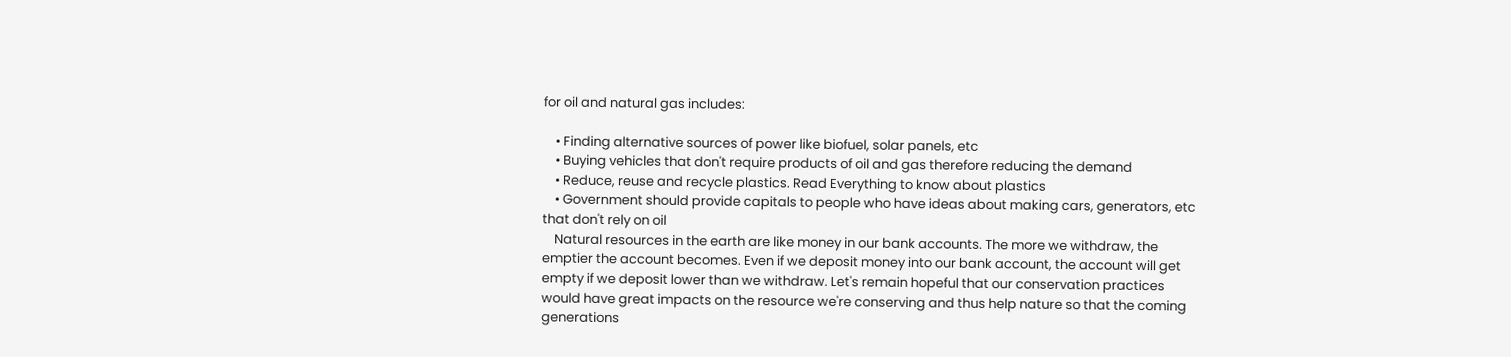for oil and natural gas includes:

    • Finding alternative sources of power like biofuel, solar panels, etc
    • Buying vehicles that don't require products of oil and gas therefore reducing the demand
    • Reduce, reuse and recycle plastics. Read Everything to know about plastics
    • Government should provide capitals to people who have ideas about making cars, generators, etc that don't rely on oil
    Natural resources in the earth are like money in our bank accounts. The more we withdraw, the emptier the account becomes. Even if we deposit money into our bank account, the account will get empty if we deposit lower than we withdraw. Let's remain hopeful that our conservation practices would have great impacts on the resource we're conserving and thus help nature so that the coming generations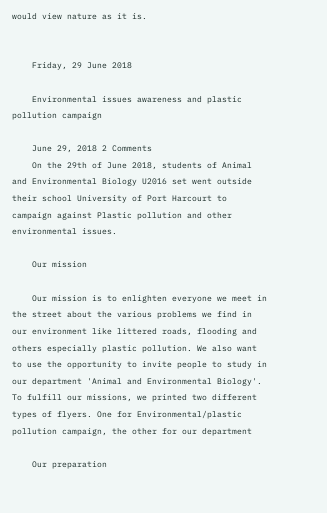would view nature as it is.


    Friday, 29 June 2018

    Environmental issues awareness and plastic pollution campaign

    June 29, 2018 2 Comments
    On the 29th of June 2018, students of Animal and Environmental Biology U2016 set went outside their school University of Port Harcourt to campaign against Plastic pollution and other environmental issues.

    Our mission

    Our mission is to enlighten everyone we meet in the street about the various problems we find in our environment like littered roads, flooding and others especially plastic pollution. We also want to use the opportunity to invite people to study in our department 'Animal and Environmental Biology'. To fulfill our missions, we printed two different types of flyers. One for Environmental/plastic pollution campaign, the other for our department

    Our preparation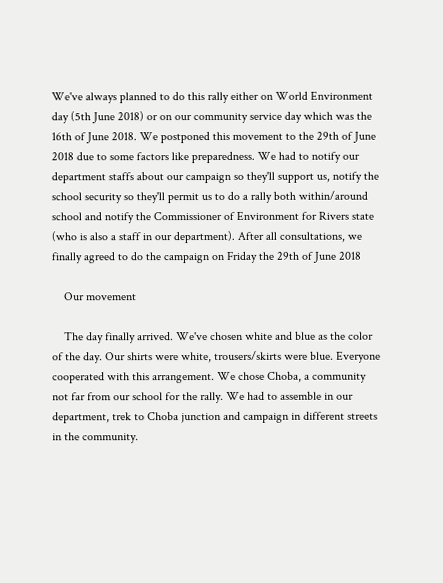We've always planned to do this rally either on World Environment day (5th June 2018) or on our community service day which was the 16th of June 2018. We postponed this movement to the 29th of June 2018 due to some factors like preparedness. We had to notify our department staffs about our campaign so they'll support us, notify the school security so they'll permit us to do a rally both within/around school and notify the Commissioner of Environment for Rivers state (who is also a staff in our department). After all consultations, we finally agreed to do the campaign on Friday the 29th of June 2018

    Our movement

    The day finally arrived. We've chosen white and blue as the color of the day. Our shirts were white, trousers/skirts were blue. Everyone cooperated with this arrangement. We chose Choba, a community not far from our school for the rally. We had to assemble in our department, trek to Choba junction and campaign in different streets in the community.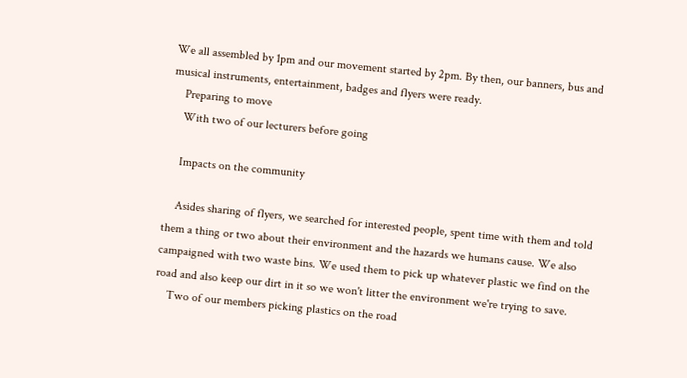We all assembled by 1pm and our movement started by 2pm. By then, our banners, bus and musical instruments, entertainment, badges and flyers were ready.
    Preparing to move
    With two of our lecturers before going

    Impacts on the community

    Asides sharing of flyers, we searched for interested people, spent time with them and told them a thing or two about their environment and the hazards we humans cause. We also campaigned with two waste bins. We used them to pick up whatever plastic we find on the road and also keep our dirt in it so we won't litter the environment we're trying to save.
    Two of our members picking plastics on the road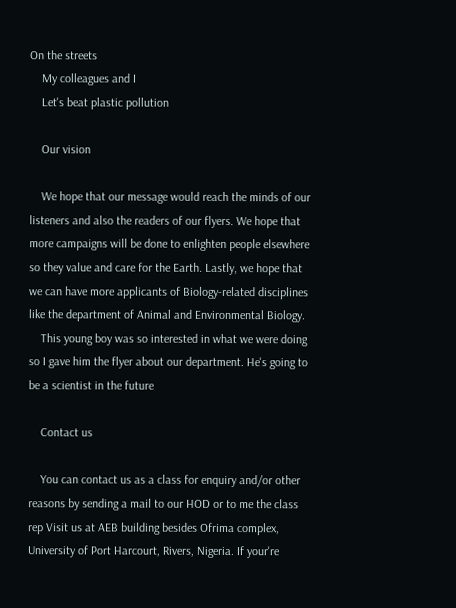On the streets
    My colleagues and I
    Let's beat plastic pollution

    Our vision

    We hope that our message would reach the minds of our listeners and also the readers of our flyers. We hope that more campaigns will be done to enlighten people elsewhere so they value and care for the Earth. Lastly, we hope that we can have more applicants of Biology-related disciplines like the department of Animal and Environmental Biology.
    This young boy was so interested in what we were doing so I gave him the flyer about our department. He's going to be a scientist in the future

    Contact us

    You can contact us as a class for enquiry and/or other reasons by sending a mail to our HOD or to me the class rep Visit us at AEB building besides Ofrima complex, University of Port Harcourt, Rivers, Nigeria. If your're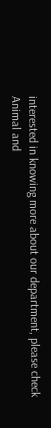interested in knowing more about our department, please check Animal and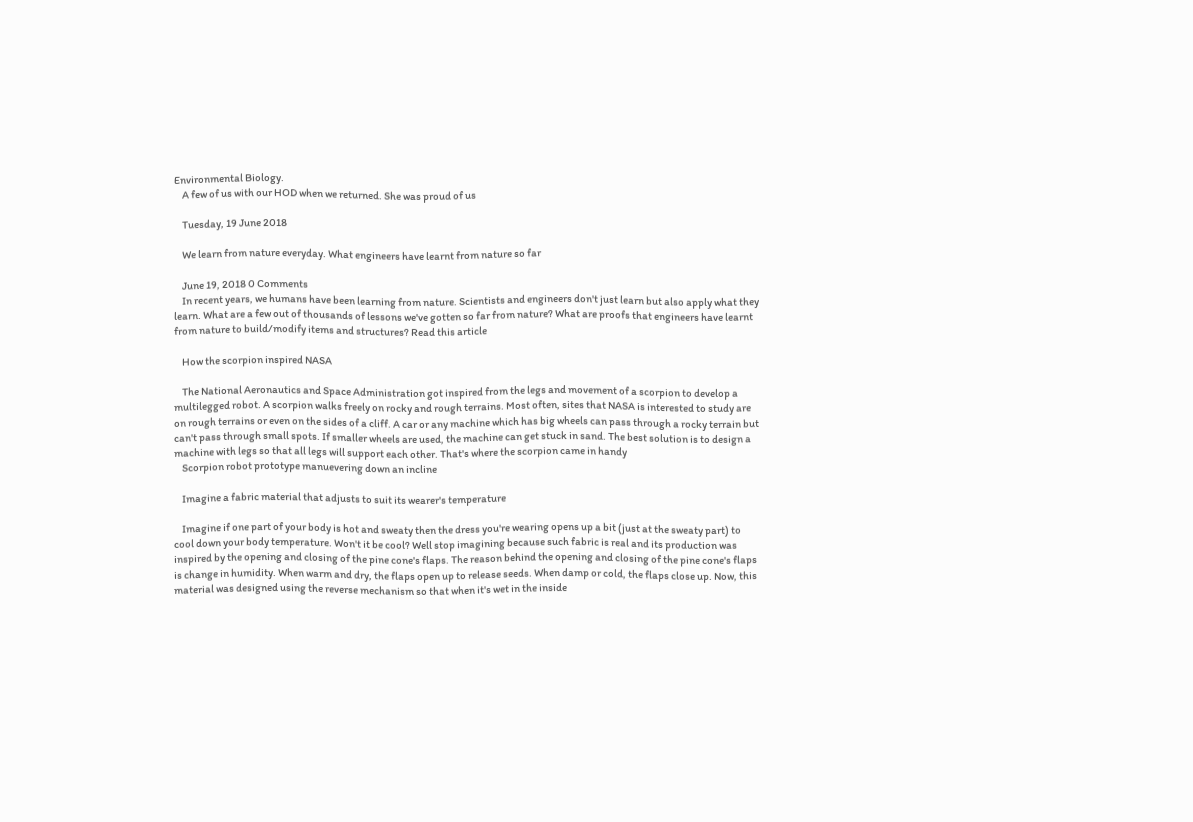Environmental Biology.
    A few of us with our HOD when we returned. She was proud of us

    Tuesday, 19 June 2018

    We learn from nature everyday. What engineers have learnt from nature so far

    June 19, 2018 0 Comments
    In recent years, we humans have been learning from nature. Scientists and engineers don't just learn but also apply what they learn. What are a few out of thousands of lessons we've gotten so far from nature? What are proofs that engineers have learnt from nature to build/modify items and structures? Read this article

    How the scorpion inspired NASA

    The National Aeronautics and Space Administration got inspired from the legs and movement of a scorpion to develop a multilegged robot. A scorpion walks freely on rocky and rough terrains. Most often, sites that NASA is interested to study are on rough terrains or even on the sides of a cliff. A car or any machine which has big wheels can pass through a rocky terrain but can't pass through small spots. If smaller wheels are used, the machine can get stuck in sand. The best solution is to design a machine with legs so that all legs will support each other. That's where the scorpion came in handy
    Scorpion robot prototype manuevering down an incline

    Imagine a fabric material that adjusts to suit its wearer's temperature

    Imagine if one part of your body is hot and sweaty then the dress you're wearing opens up a bit (just at the sweaty part) to cool down your body temperature. Won't it be cool? Well stop imagining because such fabric is real and its production was inspired by the opening and closing of the pine cone's flaps. The reason behind the opening and closing of the pine cone's flaps is change in humidity. When warm and dry, the flaps open up to release seeds. When damp or cold, the flaps close up. Now, this material was designed using the reverse mechanism so that when it's wet in the inside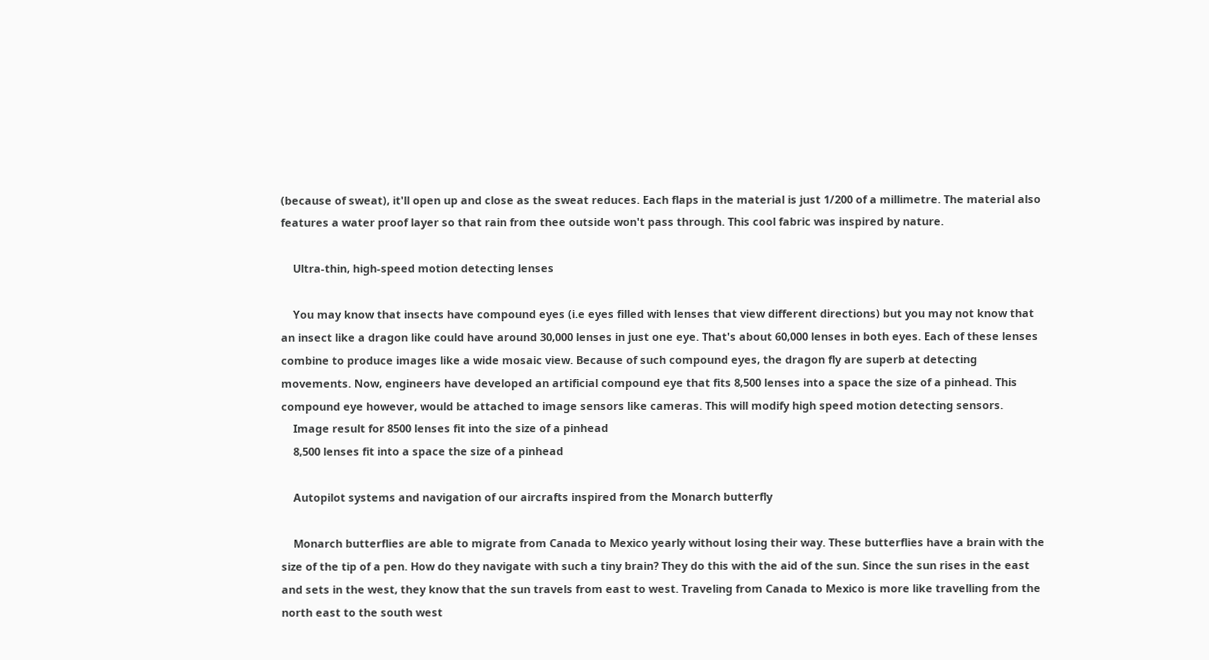(because of sweat), it'll open up and close as the sweat reduces. Each flaps in the material is just 1/200 of a millimetre. The material also features a water proof layer so that rain from thee outside won't pass through. This cool fabric was inspired by nature.

    Ultra-thin, high-speed motion detecting lenses

    You may know that insects have compound eyes (i.e eyes filled with lenses that view different directions) but you may not know that an insect like a dragon like could have around 30,000 lenses in just one eye. That's about 60,000 lenses in both eyes. Each of these lenses combine to produce images like a wide mosaic view. Because of such compound eyes, the dragon fly are superb at detecting movements. Now, engineers have developed an artificial compound eye that fits 8,500 lenses into a space the size of a pinhead. This compound eye however, would be attached to image sensors like cameras. This will modify high speed motion detecting sensors.
    Image result for 8500 lenses fit into the size of a pinhead
    8,500 lenses fit into a space the size of a pinhead

    Autopilot systems and navigation of our aircrafts inspired from the Monarch butterfly

    Monarch butterflies are able to migrate from Canada to Mexico yearly without losing their way. These butterflies have a brain with the size of the tip of a pen. How do they navigate with such a tiny brain? They do this with the aid of the sun. Since the sun rises in the east and sets in the west, they know that the sun travels from east to west. Traveling from Canada to Mexico is more like travelling from the north east to the south west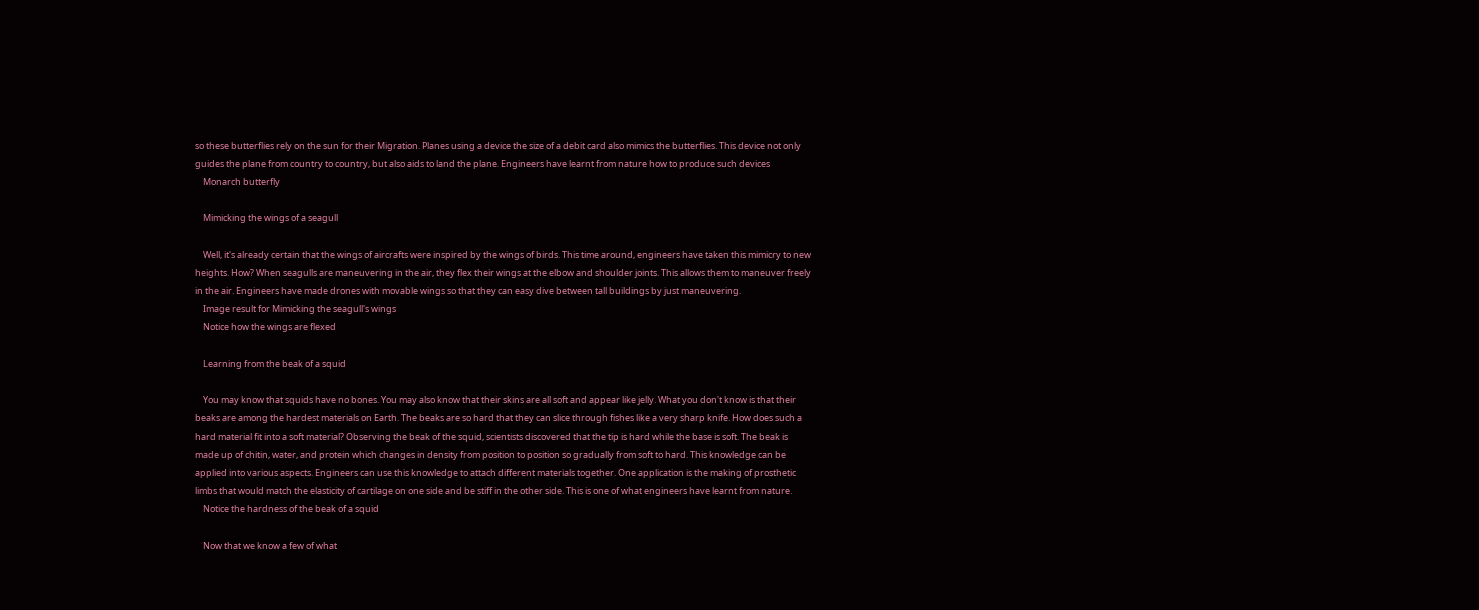so these butterflies rely on the sun for their Migration. Planes using a device the size of a debit card also mimics the butterflies. This device not only guides the plane from country to country, but also aids to land the plane. Engineers have learnt from nature how to produce such devices
    Monarch butterfly

    Mimicking the wings of a seagull

    Well, it's already certain that the wings of aircrafts were inspired by the wings of birds. This time around, engineers have taken this mimicry to new heights. How? When seagulls are maneuvering in the air, they flex their wings at the elbow and shoulder joints. This allows them to maneuver freely in the air. Engineers have made drones with movable wings so that they can easy dive between tall buildings by just maneuvering.
    Image result for Mimicking the seagull's wings
    Notice how the wings are flexed

    Learning from the beak of a squid

    You may know that squids have no bones. You may also know that their skins are all soft and appear like jelly. What you don't know is that their beaks are among the hardest materials on Earth. The beaks are so hard that they can slice through fishes like a very sharp knife. How does such a hard material fit into a soft material? Observing the beak of the squid, scientists discovered that the tip is hard while the base is soft. The beak is made up of chitin, water, and protein which changes in density from position to position so gradually from soft to hard. This knowledge can be applied into various aspects. Engineers can use this knowledge to attach different materials together. One application is the making of prosthetic limbs that would match the elasticity of cartilage on one side and be stiff in the other side. This is one of what engineers have learnt from nature.
    Notice the hardness of the beak of a squid

    Now that we know a few of what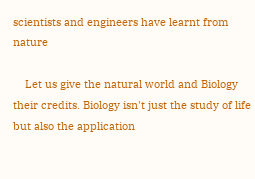scientists and engineers have learnt from nature

    Let us give the natural world and Biology their credits. Biology isn't just the study of life but also the application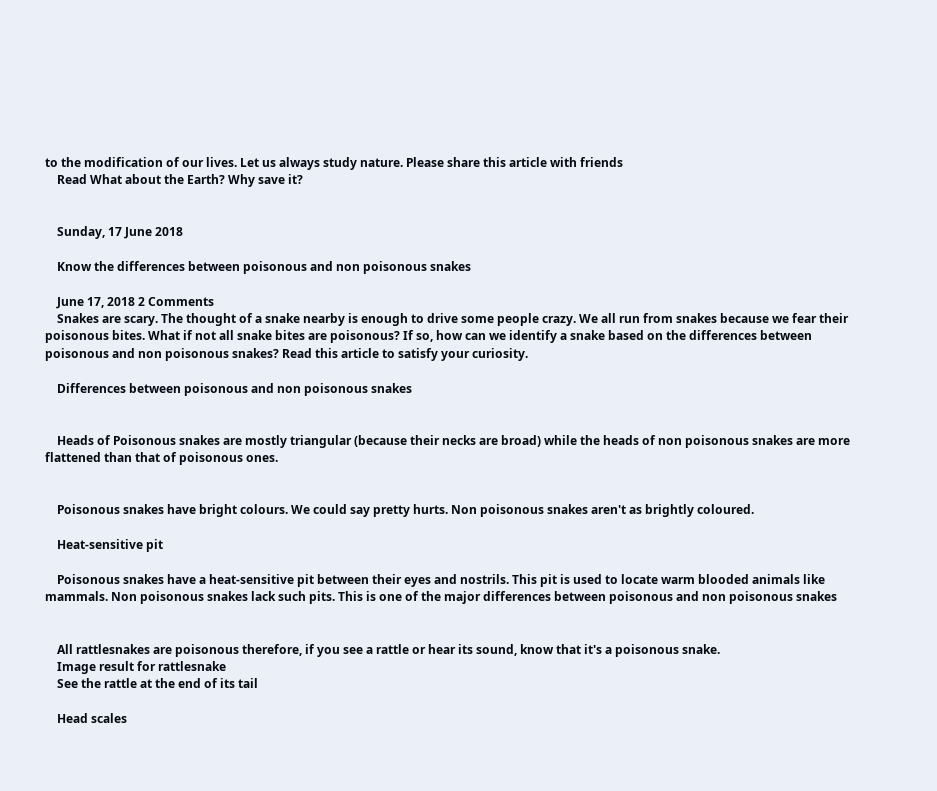to the modification of our lives. Let us always study nature. Please share this article with friends
    Read What about the Earth? Why save it?


    Sunday, 17 June 2018

    Know the differences between poisonous and non poisonous snakes

    June 17, 2018 2 Comments
    Snakes are scary. The thought of a snake nearby is enough to drive some people crazy. We all run from snakes because we fear their poisonous bites. What if not all snake bites are poisonous? If so, how can we identify a snake based on the differences between poisonous and non poisonous snakes? Read this article to satisfy your curiosity.

    Differences between poisonous and non poisonous snakes


    Heads of Poisonous snakes are mostly triangular (because their necks are broad) while the heads of non poisonous snakes are more flattened than that of poisonous ones.


    Poisonous snakes have bright colours. We could say pretty hurts. Non poisonous snakes aren't as brightly coloured.

    Heat-sensitive pit

    Poisonous snakes have a heat-sensitive pit between their eyes and nostrils. This pit is used to locate warm blooded animals like mammals. Non poisonous snakes lack such pits. This is one of the major differences between poisonous and non poisonous snakes


    All rattlesnakes are poisonous therefore, if you see a rattle or hear its sound, know that it's a poisonous snake.
    Image result for rattlesnake
    See the rattle at the end of its tail

    Head scales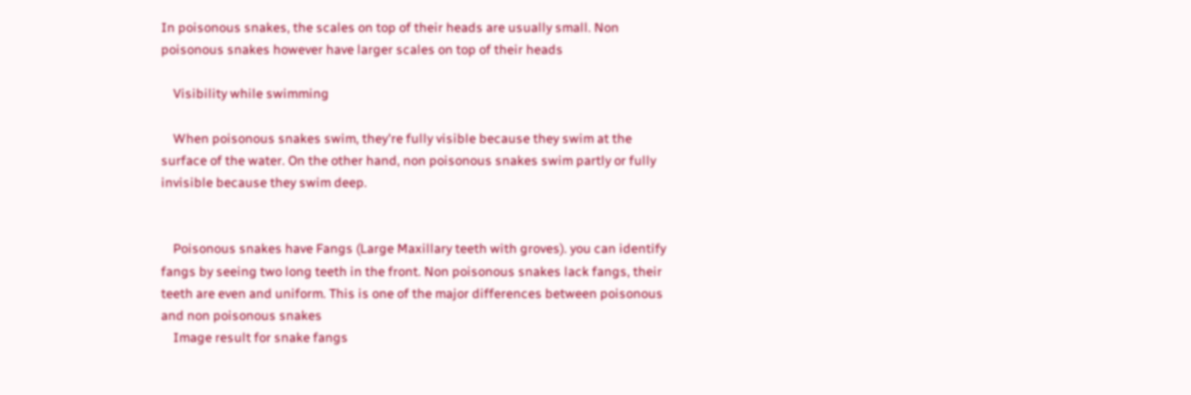In poisonous snakes, the scales on top of their heads are usually small. Non poisonous snakes however have larger scales on top of their heads

    Visibility while swimming

    When poisonous snakes swim, they're fully visible because they swim at the surface of the water. On the other hand, non poisonous snakes swim partly or fully invisible because they swim deep.


    Poisonous snakes have Fangs (Large Maxillary teeth with groves). you can identify fangs by seeing two long teeth in the front. Non poisonous snakes lack fangs, their teeth are even and uniform. This is one of the major differences between poisonous and non poisonous snakes
    Image result for snake fangs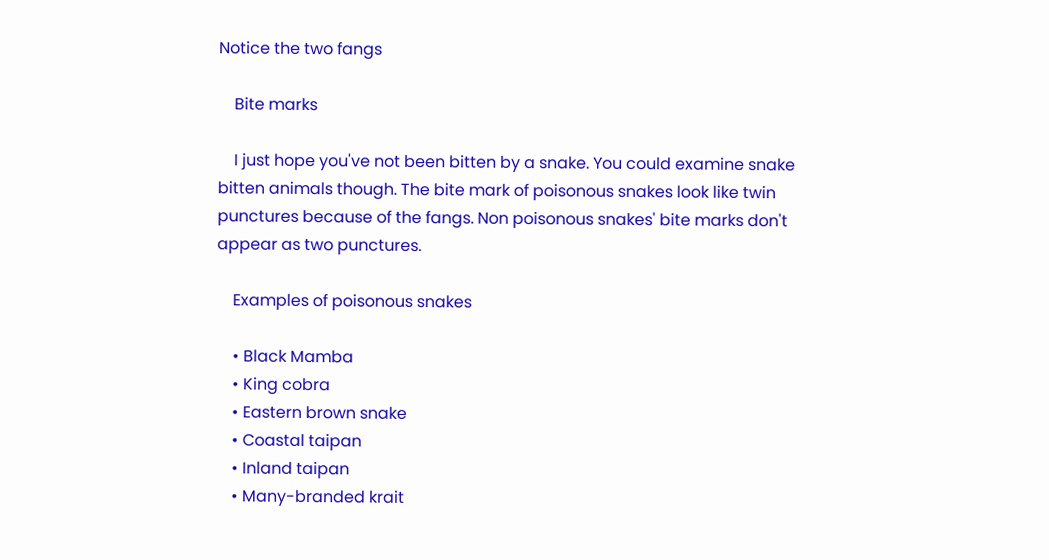Notice the two fangs

    Bite marks

    I just hope you've not been bitten by a snake. You could examine snake bitten animals though. The bite mark of poisonous snakes look like twin punctures because of the fangs. Non poisonous snakes' bite marks don't appear as two punctures.

    Examples of poisonous snakes

    • Black Mamba
    • King cobra
    • Eastern brown snake
    • Coastal taipan
    • Inland taipan
    • Many-branded krait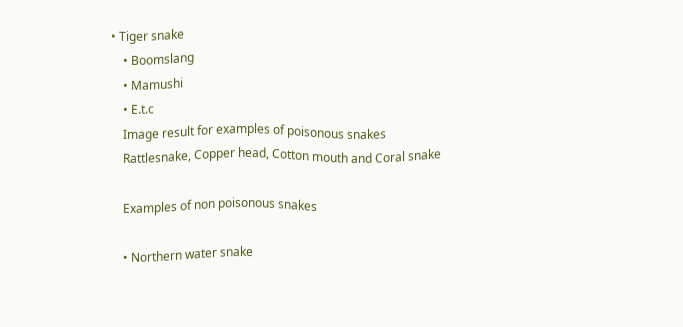• Tiger snake
    • Boomslang
    • Mamushi
    • E.t.c
    Image result for examples of poisonous snakes
    Rattlesnake, Copper head, Cotton mouth and Coral snake

    Examples of non poisonous snakes

    • Northern water snake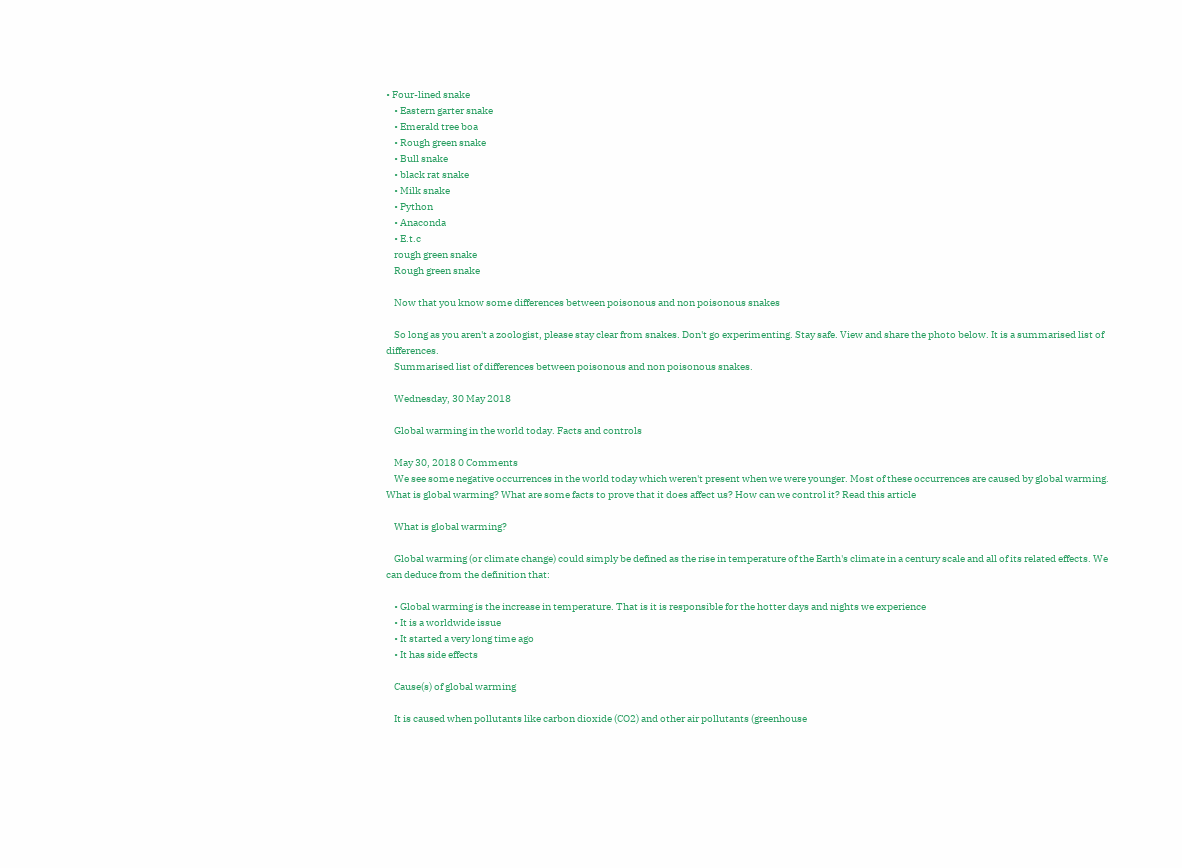• Four-lined snake
    • Eastern garter snake
    • Emerald tree boa
    • Rough green snake
    • Bull snake
    • black rat snake
    • Milk snake
    • Python
    • Anaconda
    • E.t.c
    rough green snake
    Rough green snake

    Now that you know some differences between poisonous and non poisonous snakes

    So long as you aren't a zoologist, please stay clear from snakes. Don't go experimenting. Stay safe. View and share the photo below. It is a summarised list of differences.
    Summarised list of differences between poisonous and non poisonous snakes.

    Wednesday, 30 May 2018

    Global warming in the world today. Facts and controls

    May 30, 2018 0 Comments
    We see some negative occurrences in the world today which weren't present when we were younger. Most of these occurrences are caused by global warming. What is global warming? What are some facts to prove that it does affect us? How can we control it? Read this article

    What is global warming?

    Global warming (or climate change) could simply be defined as the rise in temperature of the Earth's climate in a century scale and all of its related effects. We can deduce from the definition that:

    • Global warming is the increase in temperature. That is it is responsible for the hotter days and nights we experience
    • It is a worldwide issue
    • It started a very long time ago
    • It has side effects

    Cause(s) of global warming

    It is caused when pollutants like carbon dioxide (CO2) and other air pollutants (greenhouse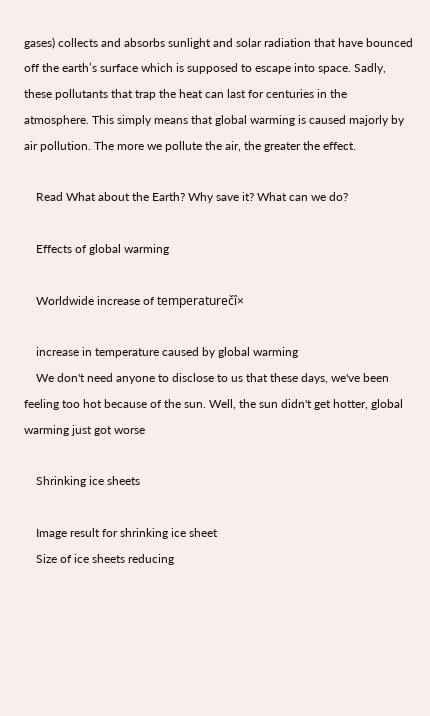gases) collects and absorbs sunlight and solar radiation that have bounced off the earth’s surface which is supposed to escape into space. Sadly, these pollutants that trap the heat can last for centuries in the atmosphere. This simply means that global warming is caused majorly by air pollution. The more we pollute the air, the greater the effect.

    Read What about the Earth? Why save it? What can we do?

    Effects of global warming

    Worldwide increase of temperaturečî×

    increase in temperature caused by global warming
    We don't need anyone to disclose to us that these days, we've been feeling too hot because of the sun. Well, the sun didn't get hotter, global warming just got worse

    Shrinking ice sheets

    Image result for shrinking ice sheet
    Size of ice sheets reducing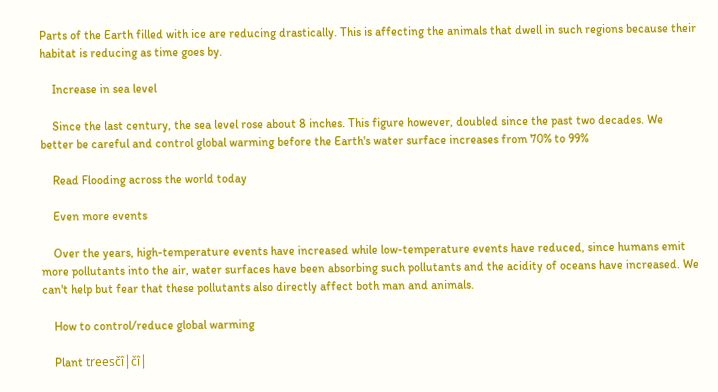Parts of the Earth filled with ice are reducing drastically. This is affecting the animals that dwell in such regions because their habitat is reducing as time goes by.

    Increase in sea level

    Since the last century, the sea level rose about 8 inches. This figure however, doubled since the past two decades. We better be careful and control global warming before the Earth's water surface increases from 70% to 99%

    Read Flooding across the world today

    Even more events

    Over the years, high-temperature events have increased while low-temperature events have reduced, since humans emit more pollutants into the air, water surfaces have been absorbing such pollutants and the acidity of oceans have increased. We can't help but fear that these pollutants also directly affect both man and animals.

    How to control/reduce global warming

    Plant treesčî│čî│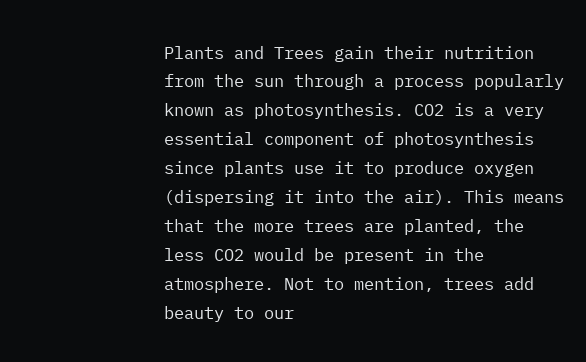Plants and Trees gain their nutrition from the sun through a process popularly known as photosynthesis. CO2 is a very essential component of photosynthesis since plants use it to produce oxygen (dispersing it into the air). This means that the more trees are planted, the less CO2 would be present in the atmosphere. Not to mention, trees add beauty to our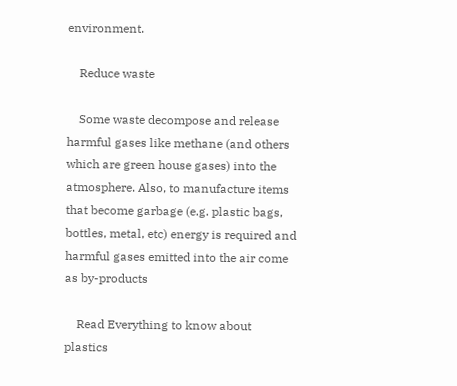environment.

    Reduce waste

    Some waste decompose and release harmful gases like methane (and others which are green house gases) into the atmosphere. Also, to manufacture items that become garbage (e.g. plastic bags, bottles, metal, etc) energy is required and harmful gases emitted into the air come as by-products

    Read Everything to know about plastics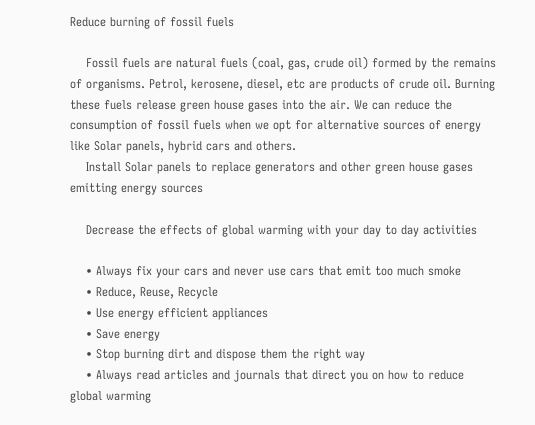Reduce burning of fossil fuels

    Fossil fuels are natural fuels (coal, gas, crude oil) formed by the remains of organisms. Petrol, kerosene, diesel, etc are products of crude oil. Burning these fuels release green house gases into the air. We can reduce the consumption of fossil fuels when we opt for alternative sources of energy like Solar panels, hybrid cars and others.
    Install Solar panels to replace generators and other green house gases emitting energy sources

    Decrease the effects of global warming with your day to day activities

    • Always fix your cars and never use cars that emit too much smoke
    • Reduce, Reuse, Recycle
    • Use energy efficient appliances
    • Save energy
    • Stop burning dirt and dispose them the right way
    • Always read articles and journals that direct you on how to reduce global warming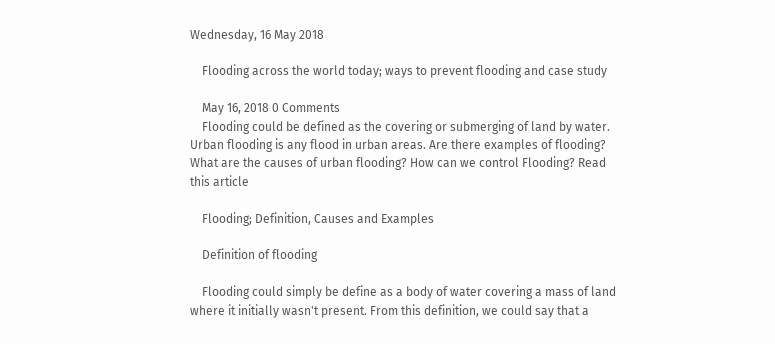Wednesday, 16 May 2018

    Flooding across the world today; ways to prevent flooding and case study

    May 16, 2018 0 Comments
    Flooding could be defined as the covering or submerging of land by water. Urban flooding is any flood in urban areas. Are there examples of flooding? What are the causes of urban flooding? How can we control Flooding? Read this article

    Flooding; Definition, Causes and Examples

    Definition of flooding

    Flooding could simply be define as a body of water covering a mass of land where it initially wasn't present. From this definition, we could say that a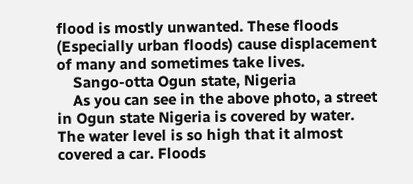flood is mostly unwanted. These floods (Especially urban floods) cause displacement of many and sometimes take lives.
    Sango-otta Ogun state, Nigeria
    As you can see in the above photo, a street in Ogun state Nigeria is covered by water. The water level is so high that it almost covered a car. Floods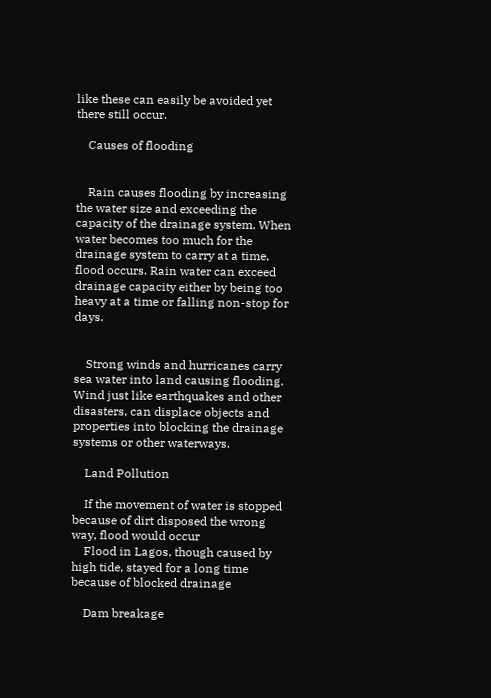like these can easily be avoided yet there still occur.

    Causes of flooding


    Rain causes flooding by increasing the water size and exceeding the capacity of the drainage system. When water becomes too much for the drainage system to carry at a time, flood occurs. Rain water can exceed drainage capacity either by being too heavy at a time or falling non-stop for days.


    Strong winds and hurricanes carry sea water into land causing flooding. Wind just like earthquakes and other disasters, can displace objects and properties into blocking the drainage systems or other waterways.

    Land Pollution

    If the movement of water is stopped because of dirt disposed the wrong way, flood would occur
    Flood in Lagos, though caused by high tide, stayed for a long time because of blocked drainage

    Dam breakage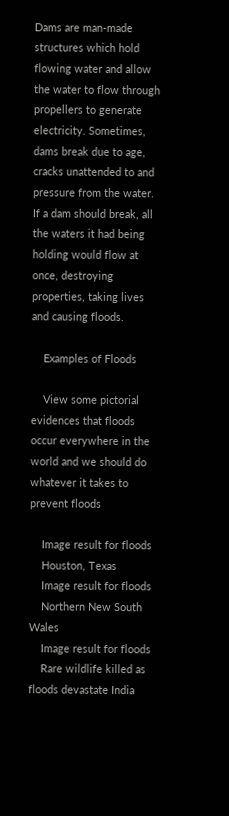Dams are man-made structures which hold flowing water and allow the water to flow through propellers to generate electricity. Sometimes, dams break due to age, cracks unattended to and pressure from the water. If a dam should break, all the waters it had being holding would flow at once, destroying properties, taking lives and causing floods.

    Examples of Floods

    View some pictorial evidences that floods occur everywhere in the world and we should do whatever it takes to prevent floods

    Image result for floods
    Houston, Texas
    Image result for floods
    Northern New South Wales
    Image result for floods
    Rare wildlife killed as floods devastate India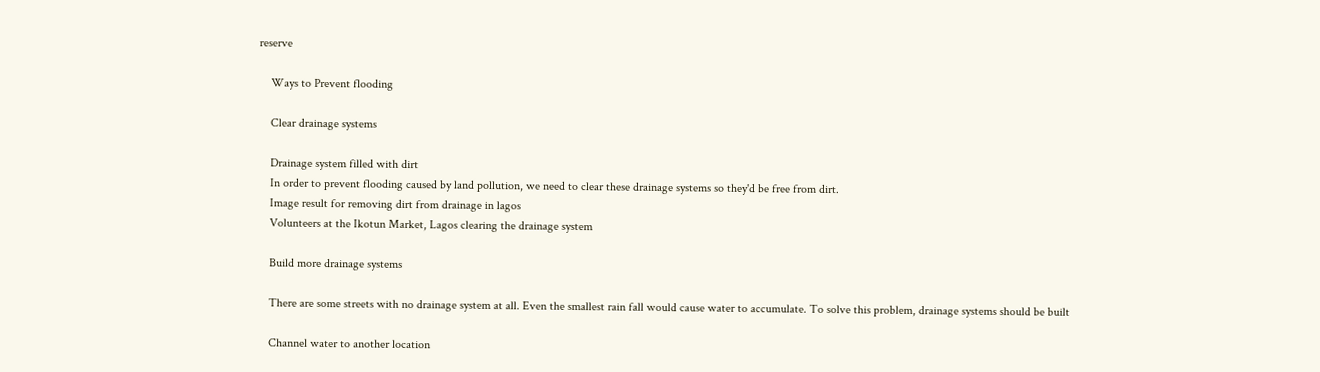reserve

    Ways to Prevent flooding

    Clear drainage systems

    Drainage system filled with dirt
    In order to prevent flooding caused by land pollution, we need to clear these drainage systems so they'd be free from dirt.
    Image result for removing dirt from drainage in lagos
    Volunteers at the Ikotun Market, Lagos clearing the drainage system

    Build more drainage systems

    There are some streets with no drainage system at all. Even the smallest rain fall would cause water to accumulate. To solve this problem, drainage systems should be built

    Channel water to another location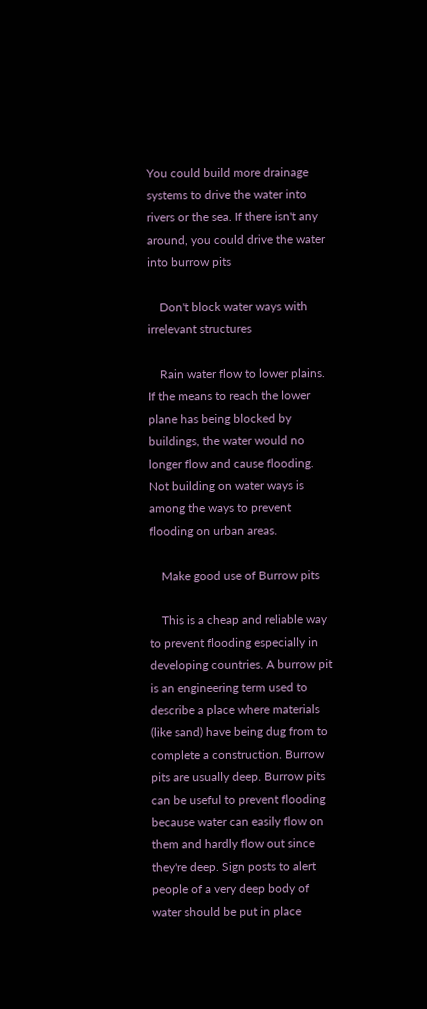You could build more drainage systems to drive the water into rivers or the sea. If there isn't any around, you could drive the water into burrow pits

    Don't block water ways with irrelevant structures

    Rain water flow to lower plains. If the means to reach the lower plane has being blocked by buildings, the water would no longer flow and cause flooding. Not building on water ways is among the ways to prevent flooding on urban areas.

    Make good use of Burrow pits

    This is a cheap and reliable way to prevent flooding especially in developing countries. A burrow pit is an engineering term used to describe a place where materials (like sand) have being dug from to complete a construction. Burrow pits are usually deep. Burrow pits can be useful to prevent flooding because water can easily flow on them and hardly flow out since they're deep. Sign posts to alert people of a very deep body of water should be put in place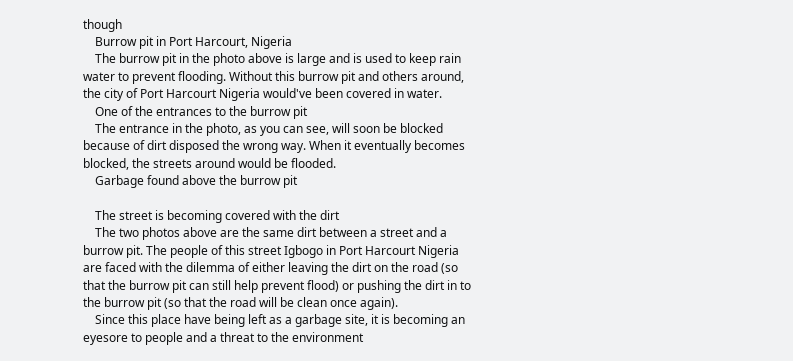though
    Burrow pit in Port Harcourt, Nigeria
    The burrow pit in the photo above is large and is used to keep rain water to prevent flooding. Without this burrow pit and others around, the city of Port Harcourt Nigeria would've been covered in water.
    One of the entrances to the burrow pit
    The entrance in the photo, as you can see, will soon be blocked because of dirt disposed the wrong way. When it eventually becomes blocked, the streets around would be flooded.
    Garbage found above the burrow pit

    The street is becoming covered with the dirt
    The two photos above are the same dirt between a street and a burrow pit. The people of this street Igbogo in Port Harcourt Nigeria are faced with the dilemma of either leaving the dirt on the road (so that the burrow pit can still help prevent flood) or pushing the dirt in to the burrow pit (so that the road will be clean once again).
    Since this place have being left as a garbage site, it is becoming an eyesore to people and a threat to the environment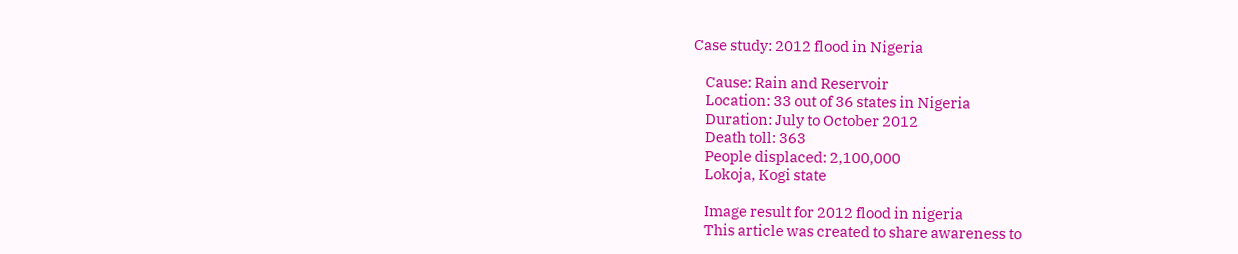Case study: 2012 flood in Nigeria

    Cause: Rain and Reservoir
    Location: 33 out of 36 states in Nigeria
    Duration: July to October 2012
    Death toll: 363
    People displaced: 2,100,000
    Lokoja, Kogi state

    Image result for 2012 flood in nigeria
    This article was created to share awareness to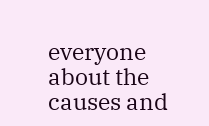everyone about the causes and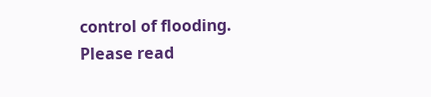control of flooding. Please read